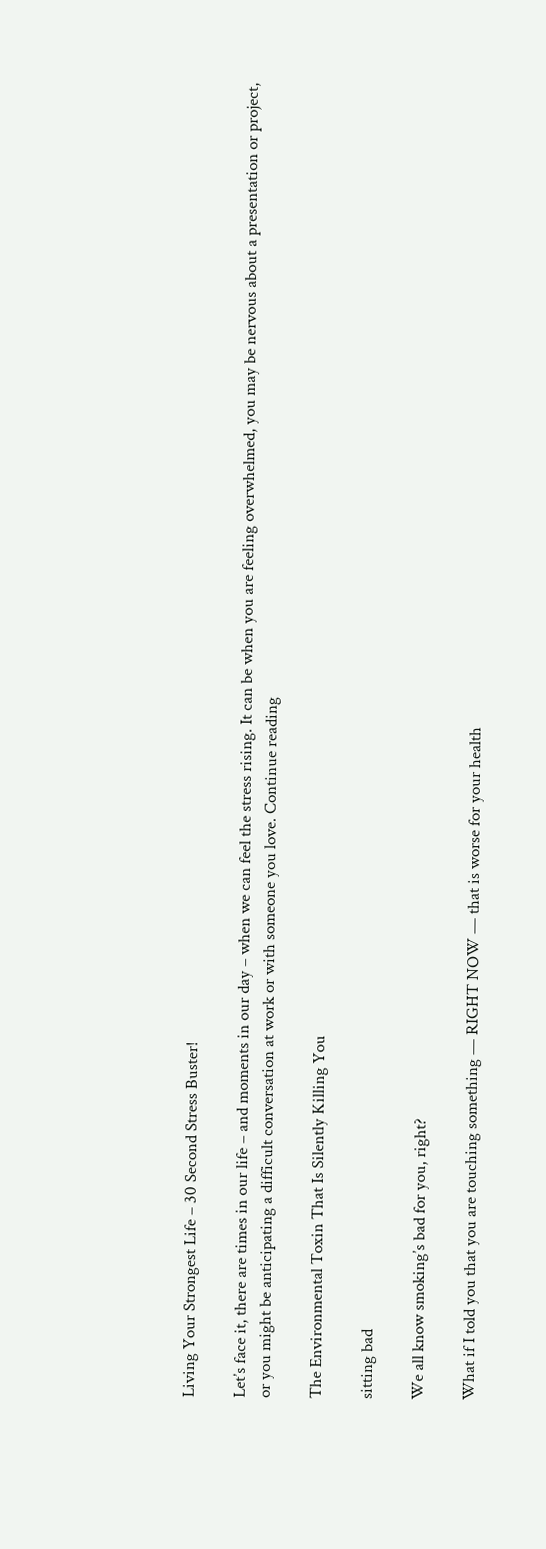Living Your Strongest Life – 30 Second Stress Buster!

Let’s face it, there are times in our life – and moments in our day – when we can feel the stress rising. It can be when you are feeling overwhelmed, you may be nervous about a presentation or project, or you might be anticipating a difficult conversation at work or with someone you love. Continue reading

The Environmental Toxin That Is Silently Killing You

sitting bad

We all know smoking’s bad for you, right?

What if I told you that you are touching something — RIGHT NOW — that is worse for your health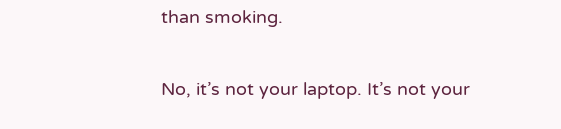than smoking.

No, it’s not your laptop. It’s not your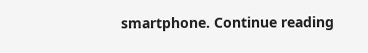smartphone. Continue reading